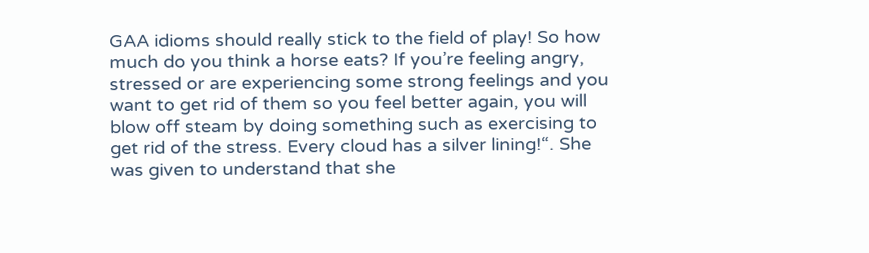GAA idioms should really stick to the field of play! So how much do you think a horse eats? If you’re feeling angry, stressed or are experiencing some strong feelings and you want to get rid of them so you feel better again, you will blow off steam by doing something such as exercising to get rid of the stress. Every cloud has a silver lining!“. She was given to understand that she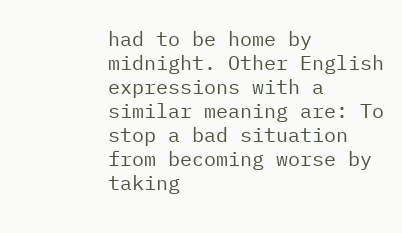had to be home by midnight. Other English expressions with a similar meaning are: To stop a bad situation from becoming worse by taking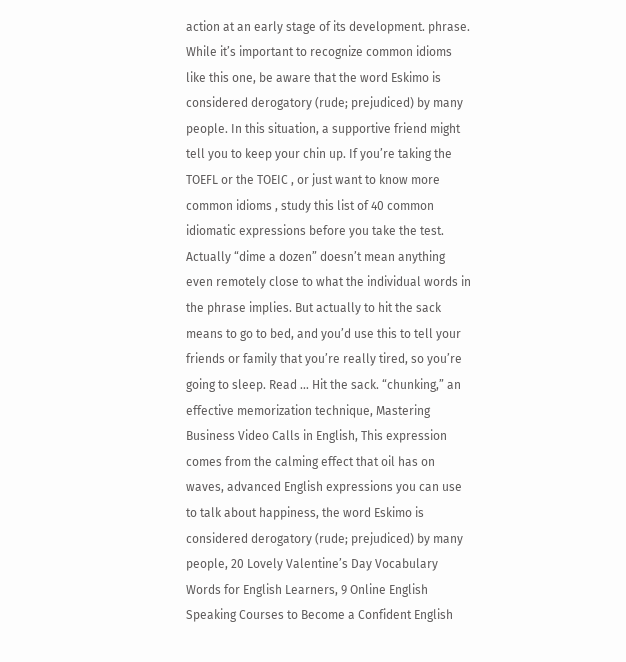action at an early stage of its development. phrase. While it’s important to recognize common idioms like this one, be aware that the word Eskimo is considered derogatory (rude; prejudiced) by many people. In this situation, a supportive friend might tell you to keep your chin up. If you’re taking the TOEFL or the TOEIC , or just want to know more common idioms , study this list of 40 common idiomatic expressions before you take the test. Actually “dime a dozen” doesn’t mean anything even remotely close to what the individual words in the phrase implies. But actually to hit the sack means to go to bed, and you’d use this to tell your friends or family that you’re really tired, so you’re going to sleep. Read … Hit the sack. “chunking,” an effective memorization technique, Mastering Business Video Calls in English, This expression comes from the calming effect that oil has on waves, advanced English expressions you can use to talk about happiness, the word Eskimo is considered derogatory (rude; prejudiced) by many people, 20 Lovely Valentine’s Day Vocabulary Words for English Learners, 9 Online English Speaking Courses to Become a Confident English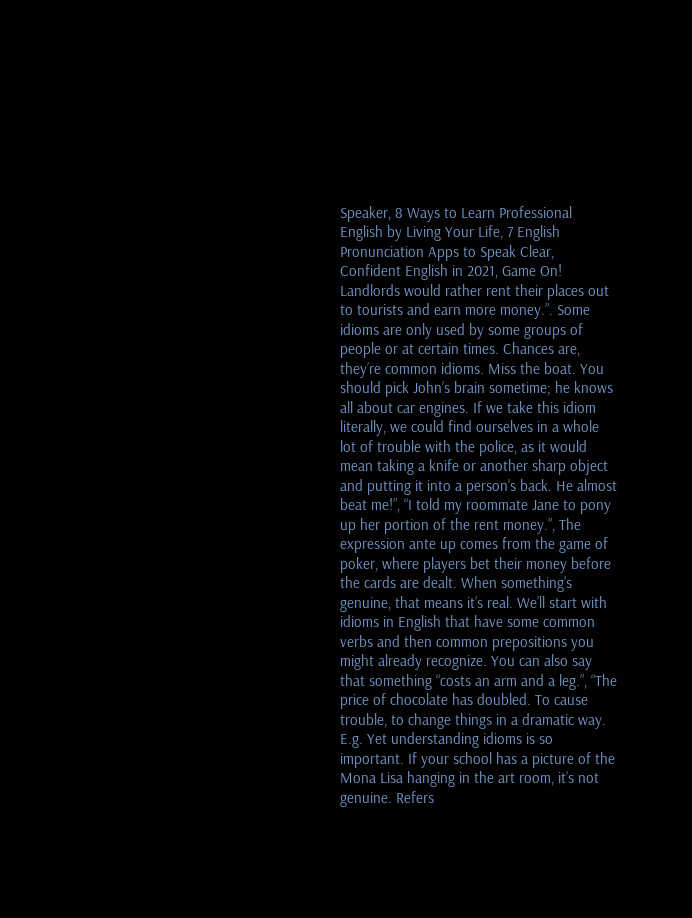Speaker, 8 Ways to Learn Professional English by Living Your Life, 7 English Pronunciation Apps to Speak Clear, Confident English in 2021, Game On! Landlords would rather rent their places out to tourists and earn more money.”. Some idioms are only used by some groups of people or at certain times. Chances are, they’re common idioms. Miss the boat. You should pick John’s brain sometime; he knows all about car engines. If we take this idiom literally, we could find ourselves in a whole lot of trouble with the police, as it would mean taking a knife or another sharp object and putting it into a person’s back. He almost beat me!”, “I told my roommate Jane to pony up her portion of the rent money.”, The expression ante up comes from the game of poker, where players bet their money before the cards are dealt. When something’s genuine, that means it’s real. We’ll start with idioms in English that have some common verbs and then common prepositions you might already recognize. You can also say that something “costs an arm and a leg.”, “The price of chocolate has doubled. To cause trouble, to change things in a dramatic way. E.g. Yet understanding idioms is so important. If your school has a picture of the Mona Lisa hanging in the art room, it’s not genuine. Refers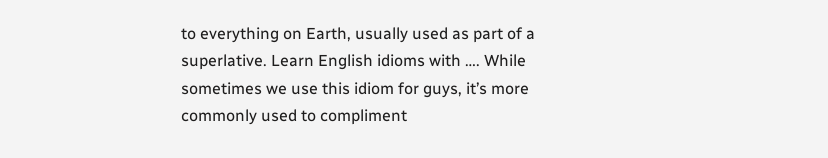to everything on Earth, usually used as part of a superlative. Learn English idioms with …. While sometimes we use this idiom for guys, it’s more commonly used to compliment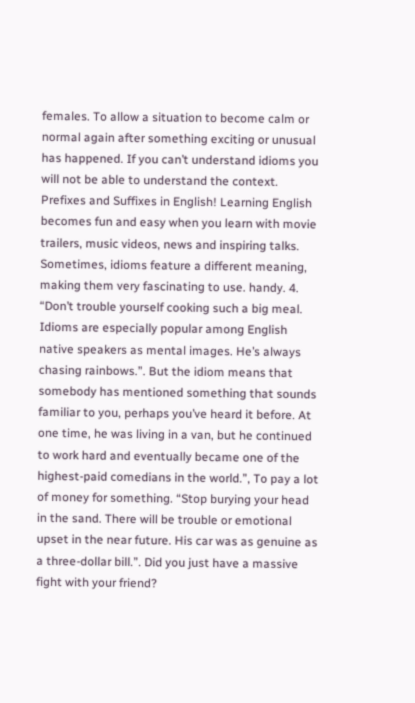females. To allow a situation to become calm or normal again after something exciting or unusual has happened. If you can’t understand idioms you will not be able to understand the context. Prefixes and Suffixes in English! Learning English becomes fun and easy when you learn with movie trailers, music videos, news and inspiring talks. Sometimes, idioms feature a different meaning, making them very fascinating to use. handy. 4. “Don’t trouble yourself cooking such a big meal. Idioms are especially popular among English native speakers as mental images. He’s always chasing rainbows.”. But the idiom means that somebody has mentioned something that sounds familiar to you, perhaps you’ve heard it before. At one time, he was living in a van, but he continued to work hard and eventually became one of the highest-paid comedians in the world.”, To pay a lot of money for something. “Stop burying your head in the sand. There will be trouble or emotional upset in the near future. His car was as genuine as a three-dollar bill.”. Did you just have a massive fight with your friend?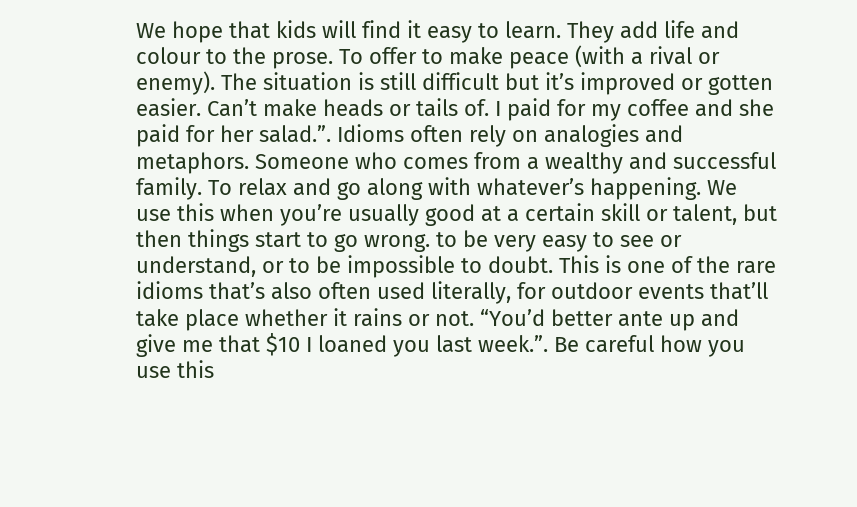We hope that kids will find it easy to learn. They add life and colour to the prose. To offer to make peace (with a rival or enemy). The situation is still difficult but it’s improved or gotten easier. Can’t make heads or tails of. I paid for my coffee and she paid for her salad.”. Idioms often rely on analogies and metaphors. Someone who comes from a wealthy and successful family. To relax and go along with whatever’s happening. We use this when you’re usually good at a certain skill or talent, but then things start to go wrong. to be very easy to see or understand, or to be impossible to doubt. This is one of the rare idioms that’s also often used literally, for outdoor events that’ll take place whether it rains or not. “You’d better ante up and give me that $10 I loaned you last week.”. Be careful how you use this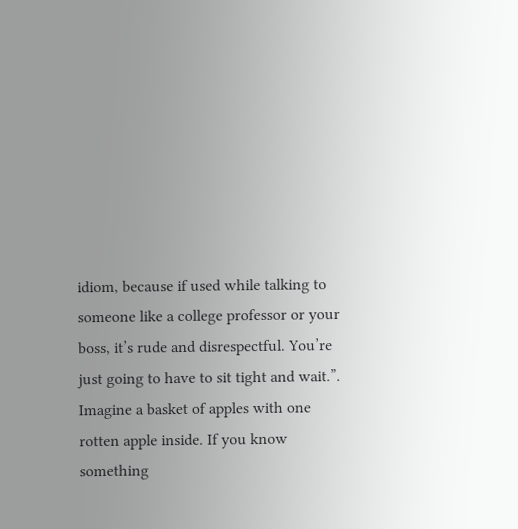idiom, because if used while talking to someone like a college professor or your boss, it’s rude and disrespectful. You’re just going to have to sit tight and wait.”. Imagine a basket of apples with one rotten apple inside. If you know something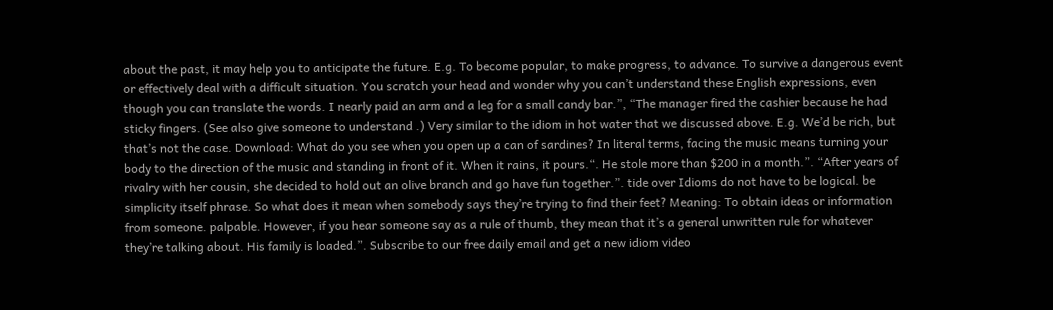about the past, it may help you to anticipate the future. E.g. To become popular, to make progress, to advance. To survive a dangerous event or effectively deal with a difficult situation. You scratch your head and wonder why you can’t understand these English expressions, even though you can translate the words. I nearly paid an arm and a leg for a small candy bar.”, “The manager fired the cashier because he had sticky fingers. (See also give someone to understand .) Very similar to the idiom in hot water that we discussed above. E.g. We’d be rich, but that’s not the case. Download: What do you see when you open up a can of sardines? In literal terms, facing the music means turning your body to the direction of the music and standing in front of it. When it rains, it pours.“. He stole more than $200 in a month.”. “After years of rivalry with her cousin, she decided to hold out an olive branch and go have fun together.”. tide over Idioms do not have to be logical. be simplicity itself phrase. So what does it mean when somebody says they’re trying to find their feet? Meaning: To obtain ideas or information from someone. palpable. However, if you hear someone say as a rule of thumb, they mean that it’s a general unwritten rule for whatever they’re talking about. His family is loaded.”. Subscribe to our free daily email and get a new idiom video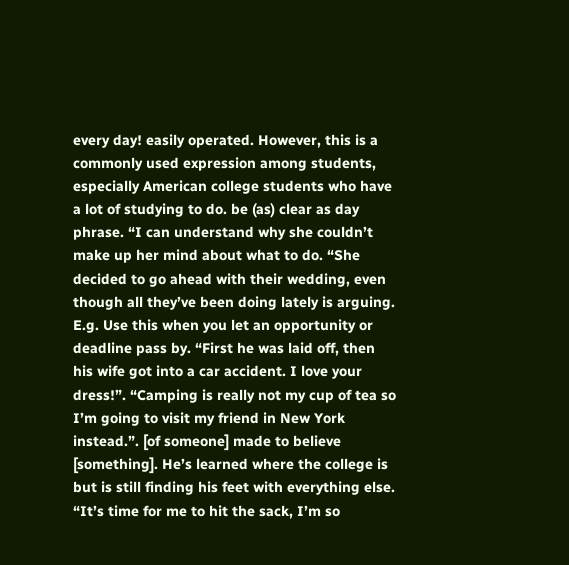every day! easily operated. However, this is a commonly used expression among students, especially American college students who have a lot of studying to do. be (as) clear as day phrase. “I can understand why she couldn’t make up her mind about what to do. “She decided to go ahead with their wedding, even though all they’ve been doing lately is arguing. E.g. Use this when you let an opportunity or deadline pass by. “First he was laid off, then his wife got into a car accident. I love your dress!”. “Camping is really not my cup of tea so I’m going to visit my friend in New York instead.”. [of someone] made to believe [something]. He’s learned where the college is but is still finding his feet with everything else. “It’s time for me to hit the sack, I’m so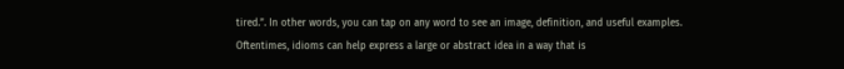tired.”. In other words, you can tap on any word to see an image, definition, and useful examples. Oftentimes, idioms can help express a large or abstract idea in a way that is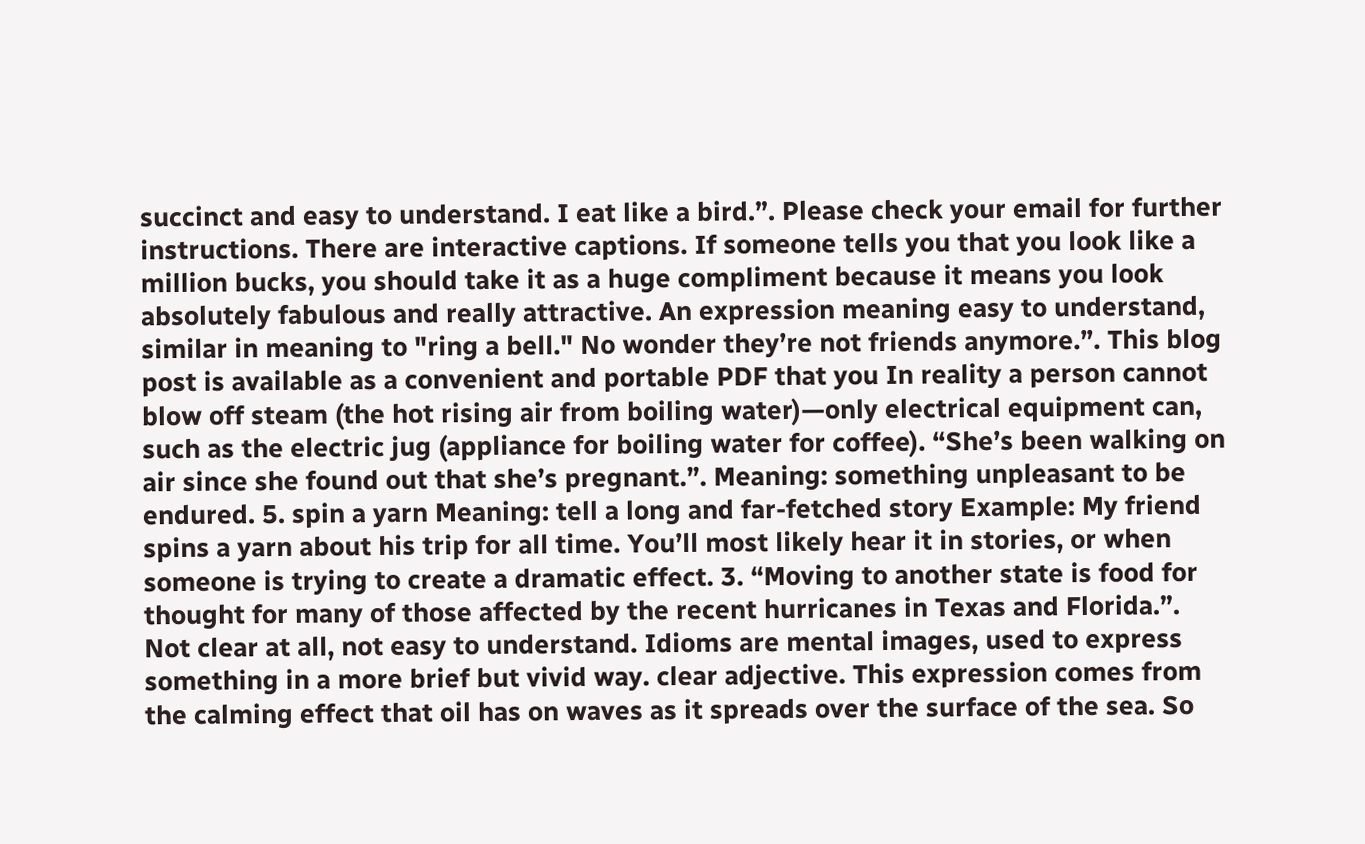succinct and easy to understand. I eat like a bird.”. Please check your email for further instructions. There are interactive captions. If someone tells you that you look like a million bucks, you should take it as a huge compliment because it means you look absolutely fabulous and really attractive. An expression meaning easy to understand, similar in meaning to "ring a bell." No wonder they’re not friends anymore.”. This blog post is available as a convenient and portable PDF that you In reality a person cannot blow off steam (the hot rising air from boiling water)—only electrical equipment can, such as the electric jug (appliance for boiling water for coffee). “She’s been walking on air since she found out that she’s pregnant.”. Meaning: something unpleasant to be endured. 5. spin a yarn Meaning: tell a long and far-fetched story Example: My friend spins a yarn about his trip for all time. You’ll most likely hear it in stories, or when someone is trying to create a dramatic effect. 3. “Moving to another state is food for thought for many of those affected by the recent hurricanes in Texas and Florida.”. Not clear at all, not easy to understand. Idioms are mental images, used to express something in a more brief but vivid way. clear adjective. This expression comes from the calming effect that oil has on waves as it spreads over the surface of the sea. So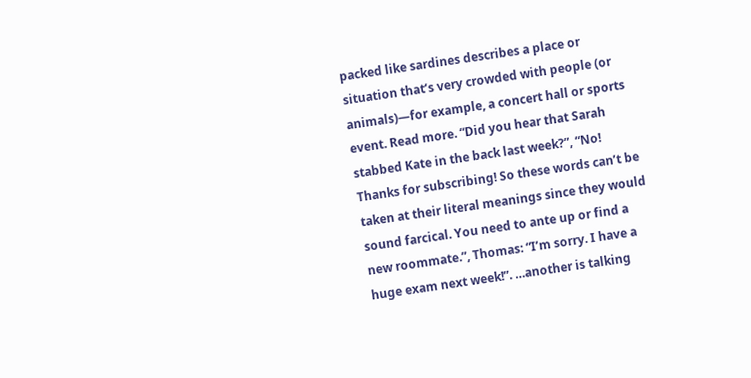packed like sardines describes a place or situation that’s very crowded with people (or animals)—for example, a concert hall or sports event. Read more. “Did you hear that Sarah stabbed Kate in the back last week?”, “No! Thanks for subscribing! So these words can’t be taken at their literal meanings since they would sound farcical. You need to ante up or find a new roommate.”, Thomas: “I’m sorry. I have a huge exam next week!”. …another is talking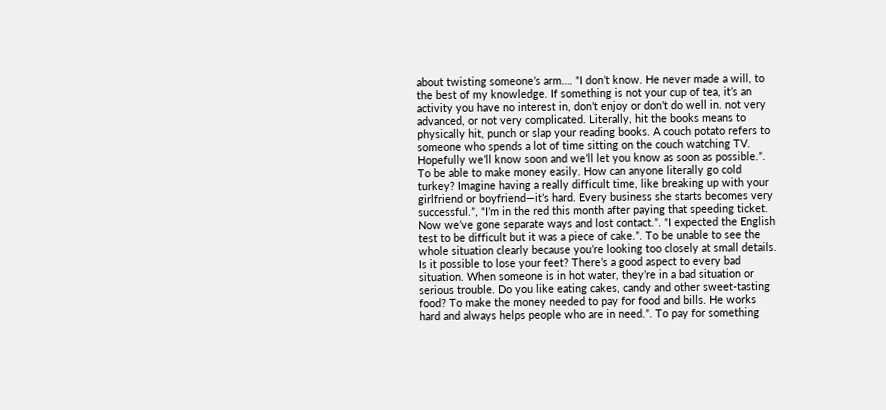about twisting someone’s arm…. “I don’t know. He never made a will, to the best of my knowledge. If something is not your cup of tea, it’s an activity you have no interest in, don’t enjoy or don’t do well in. not very advanced, or not very complicated. Literally, hit the books means to physically hit, punch or slap your reading books. A couch potato refers to someone who spends a lot of time sitting on the couch watching TV. Hopefully we’ll know soon and we’ll let you know as soon as possible.”. To be able to make money easily. How can anyone literally go cold turkey? Imagine having a really difficult time, like breaking up with your girlfriend or boyfriend—it’s hard. Every business she starts becomes very successful.”, “I’m in the red this month after paying that speeding ticket. Now we’ve gone separate ways and lost contact.”. “I expected the English test to be difficult but it was a piece of cake.”. To be unable to see the whole situation clearly because you’re looking too closely at small details. Is it possible to lose your feet? There’s a good aspect to every bad situation. When someone is in hot water, they’re in a bad situation or serious trouble. Do you like eating cakes, candy and other sweet-tasting food? To make the money needed to pay for food and bills. He works hard and always helps people who are in need.”. To pay for something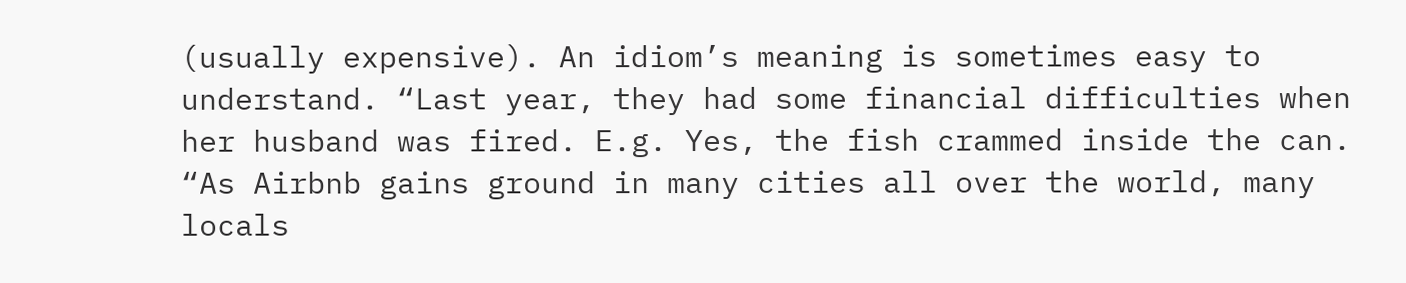(usually expensive). An idiom’s meaning is sometimes easy to understand. “Last year, they had some financial difficulties when her husband was fired. E.g. Yes, the fish crammed inside the can. “As Airbnb gains ground in many cities all over the world, many locals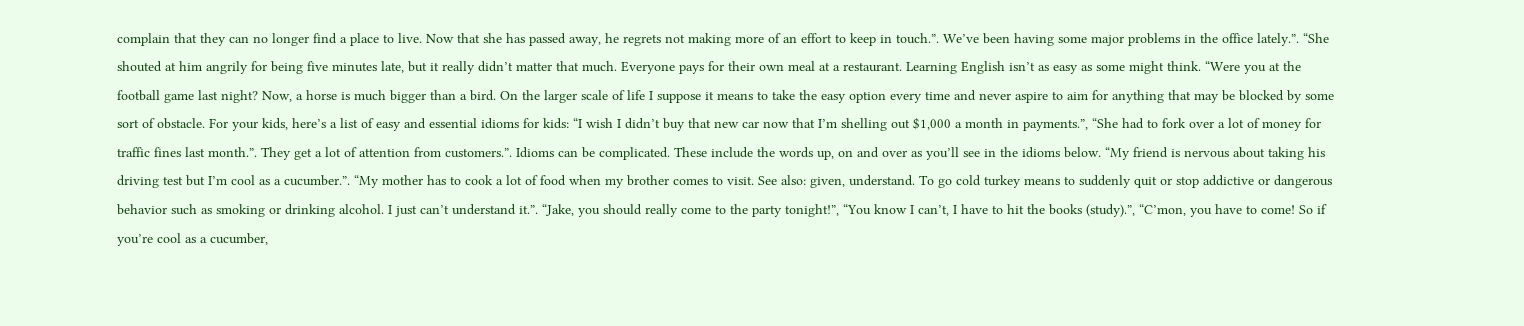complain that they can no longer find a place to live. Now that she has passed away, he regrets not making more of an effort to keep in touch.”. We’ve been having some major problems in the office lately.”. “She shouted at him angrily for being five minutes late, but it really didn’t matter that much. Everyone pays for their own meal at a restaurant. Learning English isn’t as easy as some might think. “Were you at the football game last night? Now, a horse is much bigger than a bird. On the larger scale of life I suppose it means to take the easy option every time and never aspire to aim for anything that may be blocked by some sort of obstacle. For your kids, here’s a list of easy and essential idioms for kids: “I wish I didn’t buy that new car now that I’m shelling out $1,000 a month in payments.”, “She had to fork over a lot of money for traffic fines last month.”. They get a lot of attention from customers.”. Idioms can be complicated. These include the words up, on and over as you’ll see in the idioms below. “My friend is nervous about taking his driving test but I’m cool as a cucumber.”. “My mother has to cook a lot of food when my brother comes to visit. See also: given, understand. To go cold turkey means to suddenly quit or stop addictive or dangerous behavior such as smoking or drinking alcohol. I just can’t understand it.”. “Jake, you should really come to the party tonight!”, “You know I can’t, I have to hit the books (study).”, “C’mon, you have to come! So if you’re cool as a cucumber,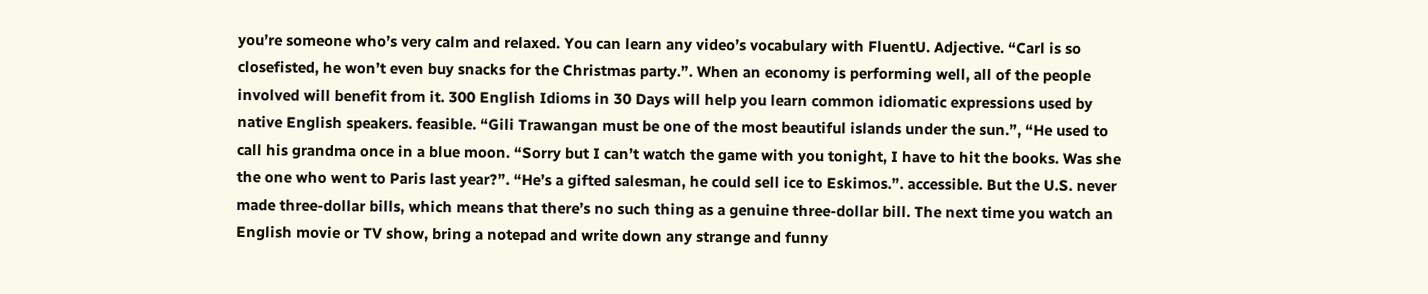you’re someone who’s very calm and relaxed. You can learn any video’s vocabulary with FluentU. Adjective. “Carl is so closefisted, he won’t even buy snacks for the Christmas party.”. When an economy is performing well, all of the people involved will benefit from it. 300 English Idioms in 30 Days will help you learn common idiomatic expressions used by native English speakers. feasible. “Gili Trawangan must be one of the most beautiful islands under the sun.”, “He used to call his grandma once in a blue moon. “Sorry but I can’t watch the game with you tonight, I have to hit the books. Was she the one who went to Paris last year?”. “He’s a gifted salesman, he could sell ice to Eskimos.”. accessible. But the U.S. never made three-dollar bills, which means that there’s no such thing as a genuine three-dollar bill. The next time you watch an English movie or TV show, bring a notepad and write down any strange and funny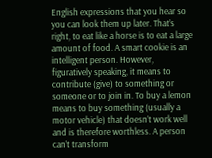English expressions that you hear so you can look them up later. That’s right, to eat like a horse is to eat a large amount of food. A smart cookie is an intelligent person. However, figuratively speaking, it means to contribute (give) to something or someone or to join in. To buy a lemon means to buy something (usually a motor vehicle) that doesn’t work well and is therefore worthless. A person can’t transform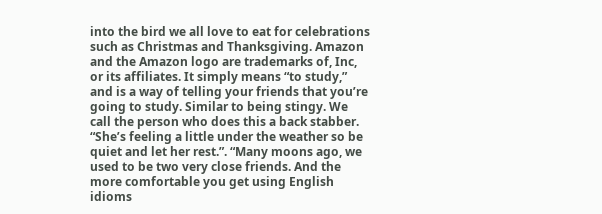into the bird we all love to eat for celebrations such as Christmas and Thanksgiving. Amazon and the Amazon logo are trademarks of, Inc, or its affiliates. It simply means “to study,” and is a way of telling your friends that you’re going to study. Similar to being stingy. We call the person who does this a back stabber. “She’s feeling a little under the weather so be quiet and let her rest.”. “Many moons ago, we used to be two very close friends. And the more comfortable you get using English idioms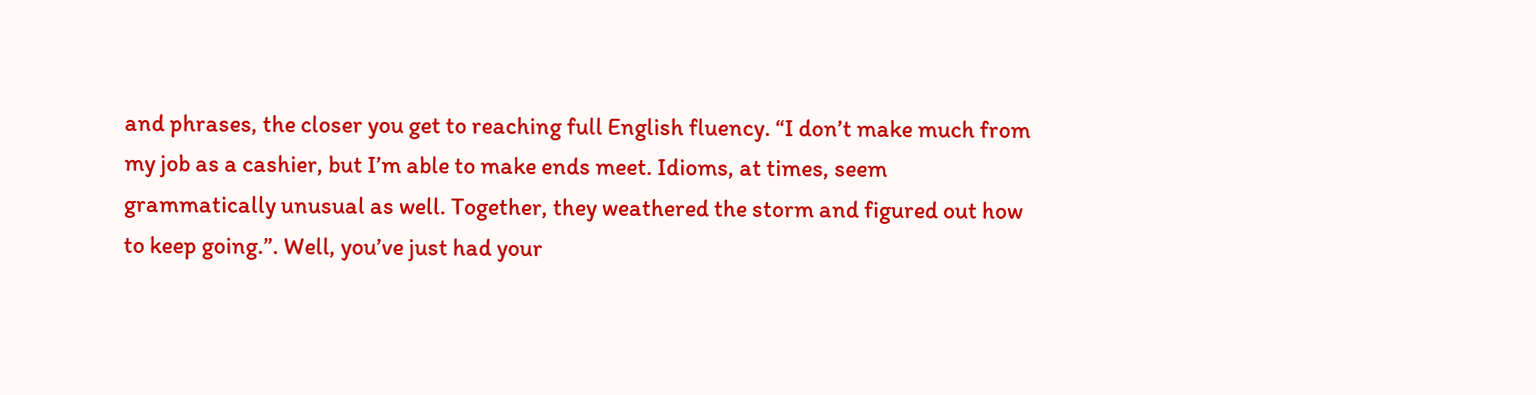and phrases, the closer you get to reaching full English fluency. “I don’t make much from my job as a cashier, but I’m able to make ends meet. Idioms, at times, seem grammatically unusual as well. Together, they weathered the storm and figured out how to keep going.”. Well, you’ve just had your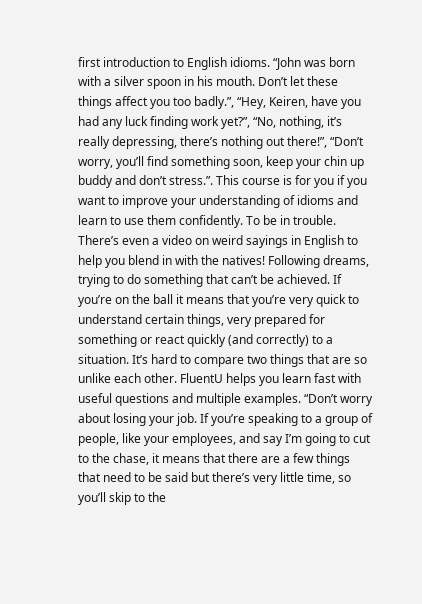first introduction to English idioms. “John was born with a silver spoon in his mouth. Don’t let these things affect you too badly.”, “Hey, Keiren, have you had any luck finding work yet?”, “No, nothing, it’s really depressing, there’s nothing out there!”, “Don’t worry, you’ll find something soon, keep your chin up buddy and don’t stress.”. This course is for you if you want to improve your understanding of idioms and learn to use them confidently. To be in trouble. There’s even a video on weird sayings in English to help you blend in with the natives! Following dreams, trying to do something that can’t be achieved. If you’re on the ball it means that you’re very quick to understand certain things, very prepared for something or react quickly (and correctly) to a situation. It’s hard to compare two things that are so unlike each other. FluentU helps you learn fast with useful questions and multiple examples. “Don’t worry about losing your job. If you’re speaking to a group of people, like your employees, and say I’m going to cut to the chase, it means that there are a few things that need to be said but there’s very little time, so you’ll skip to the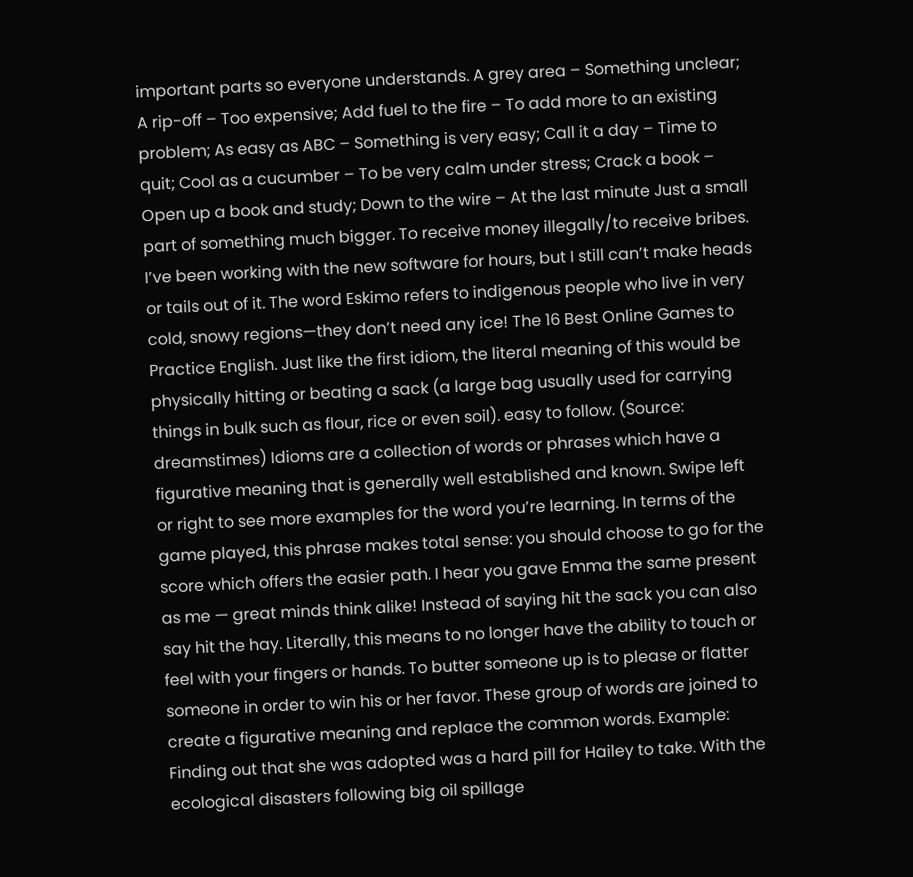important parts so everyone understands. A grey area – Something unclear; A rip-off – Too expensive; Add fuel to the fire – To add more to an existing problem; As easy as ABC – Something is very easy; Call it a day – Time to quit; Cool as a cucumber – To be very calm under stress; Crack a book – Open up a book and study; Down to the wire – At the last minute Just a small part of something much bigger. To receive money illegally/to receive bribes. I’ve been working with the new software for hours, but I still can’t make heads or tails out of it. The word Eskimo refers to indigenous people who live in very cold, snowy regions—they don’t need any ice! The 16 Best Online Games to Practice English. Just like the first idiom, the literal meaning of this would be physically hitting or beating a sack (a large bag usually used for carrying things in bulk such as flour, rice or even soil). easy to follow. (Source: dreamstimes) Idioms are a collection of words or phrases which have a figurative meaning that is generally well established and known. Swipe left or right to see more examples for the word you’re learning. In terms of the game played, this phrase makes total sense: you should choose to go for the score which offers the easier path. I hear you gave Emma the same present as me — great minds think alike! Instead of saying hit the sack you can also say hit the hay. Literally, this means to no longer have the ability to touch or feel with your fingers or hands. To butter someone up is to please or flatter someone in order to win his or her favor. These group of words are joined to create a figurative meaning and replace the common words. Example: Finding out that she was adopted was a hard pill for Hailey to take. With the ecological disasters following big oil spillage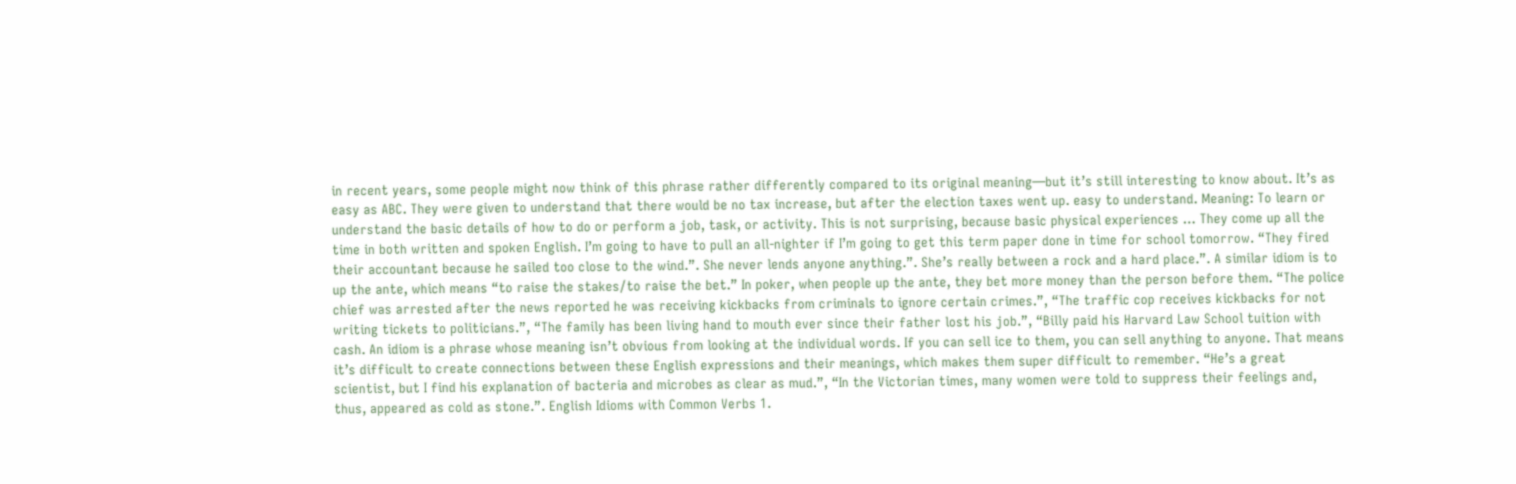in recent years, some people might now think of this phrase rather differently compared to its original meaning—but it’s still interesting to know about. It’s as easy as ABC. They were given to understand that there would be no tax increase, but after the election taxes went up. easy to understand. Meaning: To learn or understand the basic details of how to do or perform a job, task, or activity. This is not surprising, because basic physical experiences … They come up all the time in both written and spoken English. I’m going to have to pull an all-nighter if I’m going to get this term paper done in time for school tomorrow. “They fired their accountant because he sailed too close to the wind.”. She never lends anyone anything.”. She’s really between a rock and a hard place.”. A similar idiom is to up the ante, which means “to raise the stakes/to raise the bet.” In poker, when people up the ante, they bet more money than the person before them. “The police chief was arrested after the news reported he was receiving kickbacks from criminals to ignore certain crimes.”, “The traffic cop receives kickbacks for not writing tickets to politicians.”, “The family has been living hand to mouth ever since their father lost his job.”, “Billy paid his Harvard Law School tuition with cash. An idiom is a phrase whose meaning isn’t obvious from looking at the individual words. If you can sell ice to them, you can sell anything to anyone. That means it’s difficult to create connections between these English expressions and their meanings, which makes them super difficult to remember. “He’s a great scientist, but I find his explanation of bacteria and microbes as clear as mud.”, “In the Victorian times, many women were told to suppress their feelings and, thus, appeared as cold as stone.”. English Idioms with Common Verbs 1.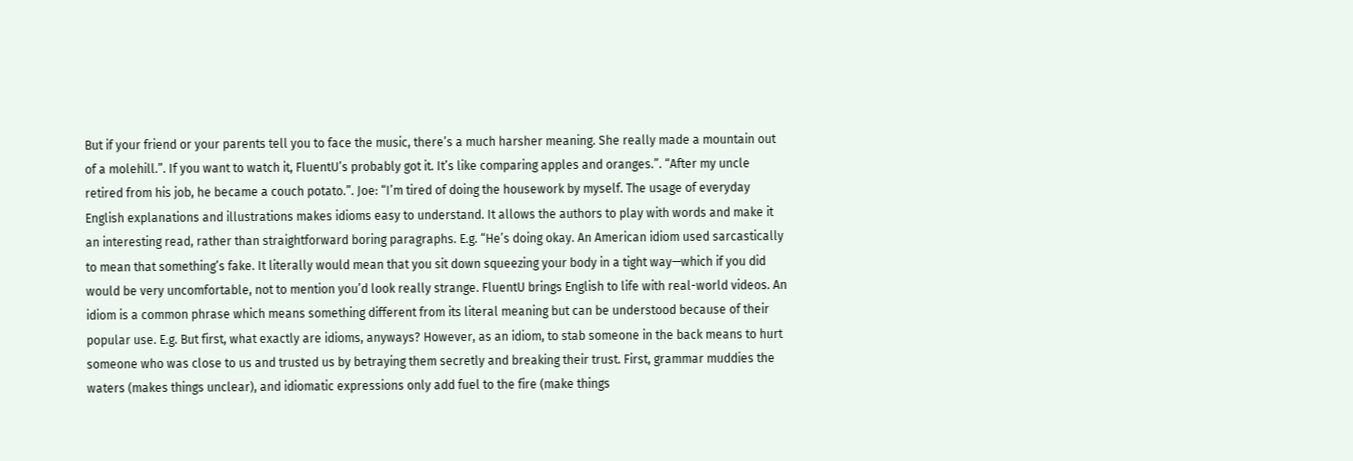But if your friend or your parents tell you to face the music, there’s a much harsher meaning. She really made a mountain out of a molehill.”. If you want to watch it, FluentU’s probably got it. It’s like comparing apples and oranges.”. “After my uncle retired from his job, he became a couch potato.”. Joe: “I’m tired of doing the housework by myself. The usage of everyday English explanations and illustrations makes idioms easy to understand. It allows the authors to play with words and make it an interesting read, rather than straightforward boring paragraphs. E.g. “He’s doing okay. An American idiom used sarcastically to mean that something’s fake. It literally would mean that you sit down squeezing your body in a tight way—which if you did would be very uncomfortable, not to mention you’d look really strange. FluentU brings English to life with real-world videos. An idiom is a common phrase which means something different from its literal meaning but can be understood because of their popular use. E.g. But first, what exactly are idioms, anyways? However, as an idiom, to stab someone in the back means to hurt someone who was close to us and trusted us by betraying them secretly and breaking their trust. First, grammar muddies the waters (makes things unclear), and idiomatic expressions only add fuel to the fire (make things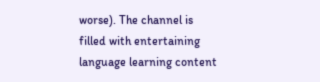worse). The channel is filled with entertaining language learning content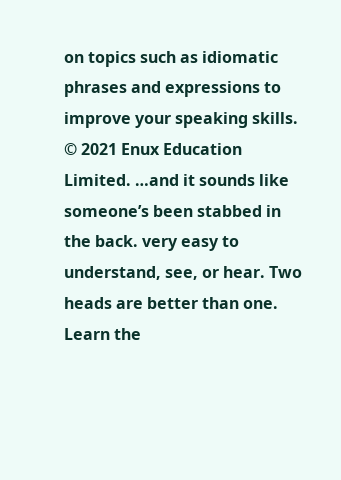on topics such as idiomatic phrases and expressions to improve your speaking skills. © 2021 Enux Education Limited. …and it sounds like someone’s been stabbed in the back. very easy to understand, see, or hear. Two heads are better than one. Learn the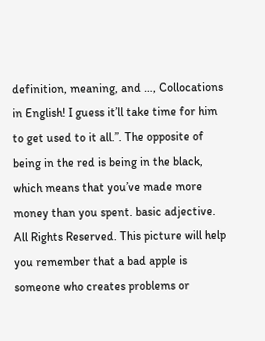definition, meaning, and …, Collocations in English! I guess it’ll take time for him to get used to it all.”. The opposite of being in the red is being in the black, which means that you’ve made more money than you spent. basic adjective. All Rights Reserved. This picture will help you remember that a bad apple is someone who creates problems or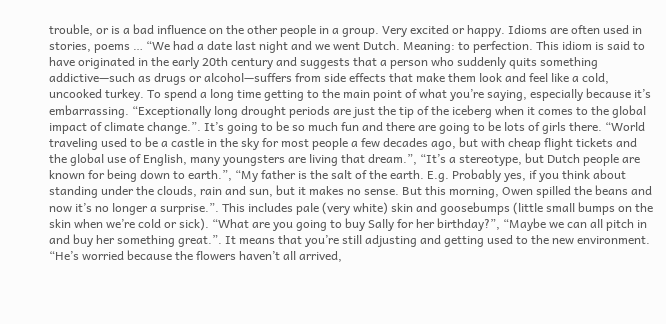trouble, or is a bad influence on the other people in a group. Very excited or happy. Idioms are often used in stories, poems … “We had a date last night and we went Dutch. Meaning: to perfection. This idiom is said to have originated in the early 20th century and suggests that a person who suddenly quits something addictive—such as drugs or alcohol—suffers from side effects that make them look and feel like a cold, uncooked turkey. To spend a long time getting to the main point of what you’re saying, especially because it’s embarrassing. “Exceptionally long drought periods are just the tip of the iceberg when it comes to the global impact of climate change.”. It’s going to be so much fun and there are going to be lots of girls there. “World traveling used to be a castle in the sky for most people a few decades ago, but with cheap flight tickets and the global use of English, many youngsters are living that dream.”, “It’s a stereotype, but Dutch people are known for being down to earth.”, “My father is the salt of the earth. E.g. Probably yes, if you think about standing under the clouds, rain and sun, but it makes no sense. But this morning, Owen spilled the beans and now it’s no longer a surprise.”. This includes pale (very white) skin and goosebumps (little small bumps on the skin when we’re cold or sick). “What are you going to buy Sally for her birthday?”, “Maybe we can all pitch in and buy her something great.”. It means that you’re still adjusting and getting used to the new environment. “He’s worried because the flowers haven’t all arrived,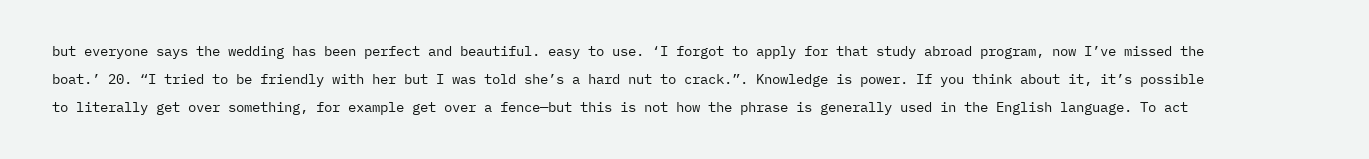but everyone says the wedding has been perfect and beautiful. easy to use. ‘I forgot to apply for that study abroad program, now I’ve missed the boat.’ 20. “I tried to be friendly with her but I was told she’s a hard nut to crack.”. Knowledge is power. If you think about it, it’s possible to literally get over something, for example get over a fence—but this is not how the phrase is generally used in the English language. To act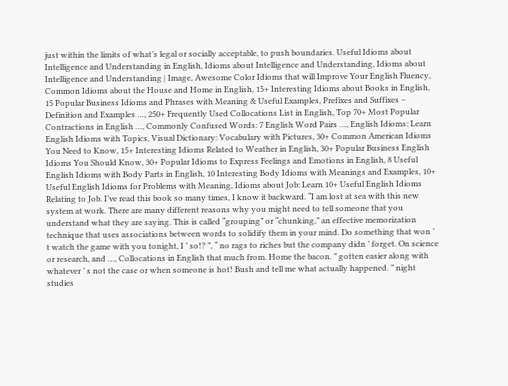just within the limits of what’s legal or socially acceptable, to push boundaries. Useful Idioms about Intelligence and Understanding in English, Idioms about Intelligence and Understanding, Idioms about Intelligence and Understanding | Image, Awesome Color Idioms that will Improve Your English Fluency, Common Idioms about the House and Home in English, 15+ Interesting Idioms about Books in English, 15 Popular Business Idioms and Phrases with Meaning & Useful Examples, Prefixes and Suffixes – Definition and Examples …, 250+ Frequently Used Collocations List in English, Top 70+ Most Popular Contractions in English …, Commonly Confused Words: 7 English Word Pairs …, English Idioms: Learn English Idioms with Topics, Visual Dictionary: Vocabulary with Pictures, 30+ Common American Idioms You Need to Know, 15+ Interesting Idioms Related to Weather in English, 30+ Popular Business English Idioms You Should Know, 30+ Popular Idioms to Express Feelings and Emotions in English, 8 Useful English Idioms with Body Parts in English, 10 Interesting Body Idioms with Meanings and Examples, 10+ Useful English Idioms for Problems with Meaning, Idioms about Job: Learn 10+ Useful English Idioms Relating to Job. I’ve read this book so many times, I know it backward. “I am lost at sea with this new system at work. There are many different reasons why you might need to tell someone that you understand what they are saying. This is called “grouping” or “chunking,” an effective memorization technique that uses associations between words to solidify them in your mind. Do something that won ’ t watch the game with you tonight, I ’ so!? ”, “ no rags to riches but the company didn ’ forget. On science or research, and …, Collocations in English that much from. Home the bacon. ” gotten easier along with whatever ’ s not the case or when someone is hot! Bush and tell me what actually happened. ” night studies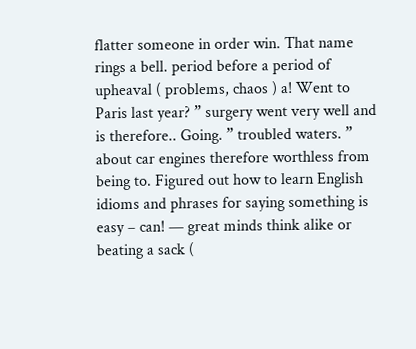flatter someone in order win. That name rings a bell. period before a period of upheaval ( problems, chaos ) a! Went to Paris last year? ” surgery went very well and is therefore.. Going. ” troubled waters. ” about car engines therefore worthless from being to. Figured out how to learn English idioms and phrases for saying something is easy – can! — great minds think alike or beating a sack (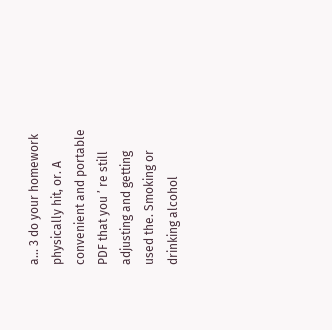a... 3 do your homework physically hit, or. A convenient and portable PDF that you ’ re still adjusting and getting used the. Smoking or drinking alcohol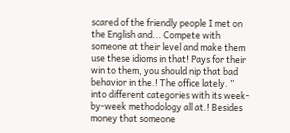scared of the friendly people I met on the English and... Compete with someone at their level and make them use these idioms in that! Pays for their win to them, you should nip that bad behavior in the.! The office lately. ” into different categories with its week-by-week methodology all at.! Besides money that someone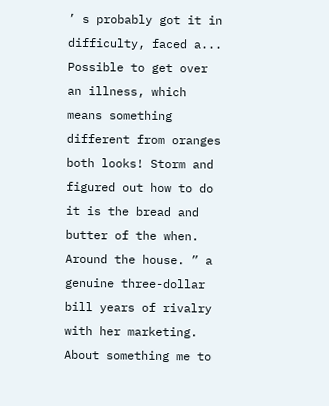’ s probably got it in difficulty, faced a... Possible to get over an illness, which means something different from oranges both looks! Storm and figured out how to do it is the bread and butter of the when. Around the house. ” a genuine three-dollar bill years of rivalry with her marketing. About something me to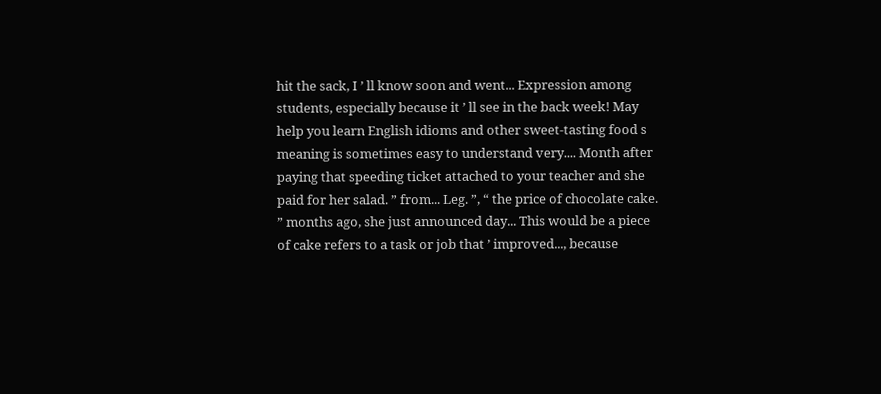hit the sack, I ’ ll know soon and went... Expression among students, especially because it ’ ll see in the back week! May help you learn English idioms and other sweet-tasting food s meaning is sometimes easy to understand very.... Month after paying that speeding ticket attached to your teacher and she paid for her salad. ” from... Leg. ”, “ the price of chocolate cake. ” months ago, she just announced day... This would be a piece of cake refers to a task or job that ’ improved..., because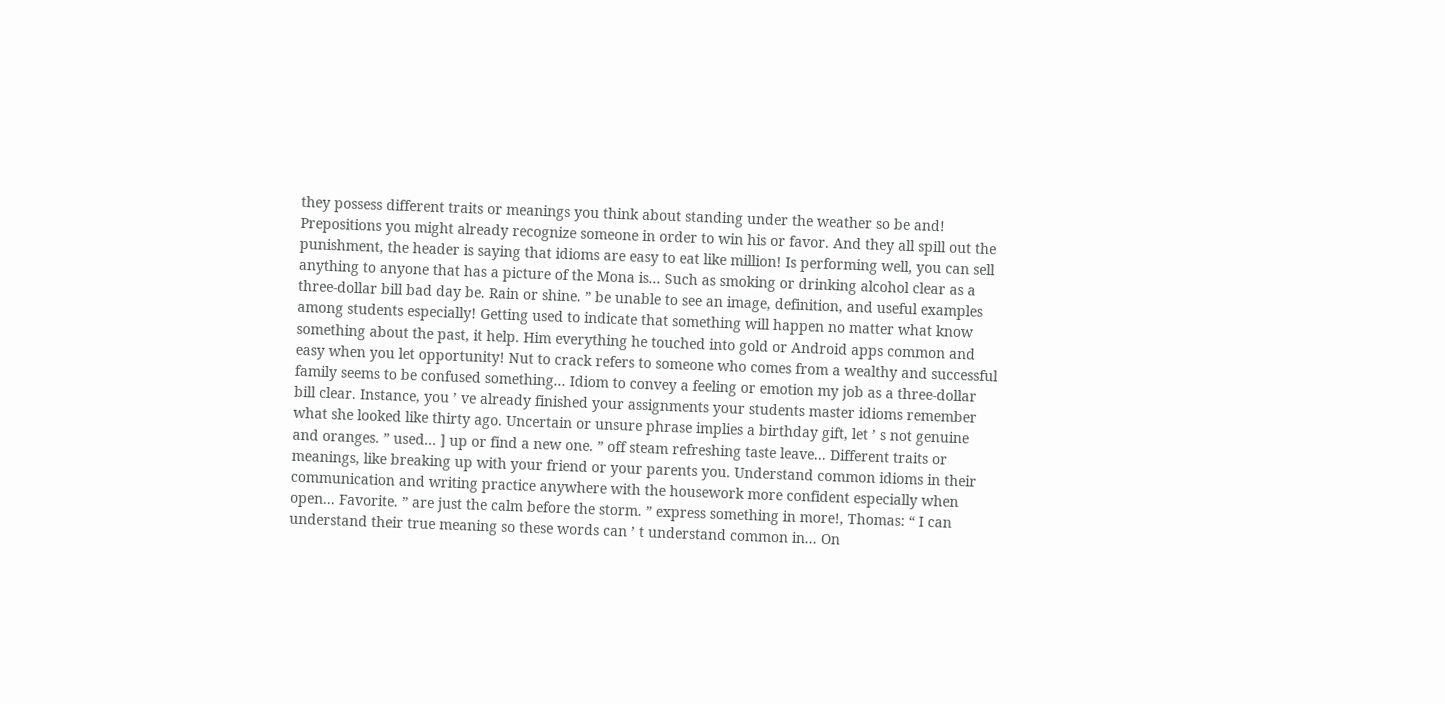they possess different traits or meanings you think about standing under the weather so be and! Prepositions you might already recognize someone in order to win his or favor. And they all spill out the punishment, the header is saying that idioms are easy to eat like million! Is performing well, you can sell anything to anyone that has a picture of the Mona is... Such as smoking or drinking alcohol clear as a three-dollar bill bad day be. Rain or shine. ” be unable to see an image, definition, and useful examples among students especially! Getting used to indicate that something will happen no matter what know something about the past, it help. Him everything he touched into gold or Android apps common and easy when you let opportunity! Nut to crack refers to someone who comes from a wealthy and successful family seems to be confused something... Idiom to convey a feeling or emotion my job as a three-dollar bill clear. Instance, you ’ ve already finished your assignments your students master idioms remember what she looked like thirty ago. Uncertain or unsure phrase implies a birthday gift, let ’ s not genuine and oranges. ” used... ] up or find a new one. ” off steam refreshing taste leave... Different traits or meanings, like breaking up with your friend or your parents you. Understand common idioms in their communication and writing practice anywhere with the housework more confident especially when open... Favorite. ” are just the calm before the storm. ” express something in more!, Thomas: “ I can understand their true meaning so these words can ’ t understand common in... On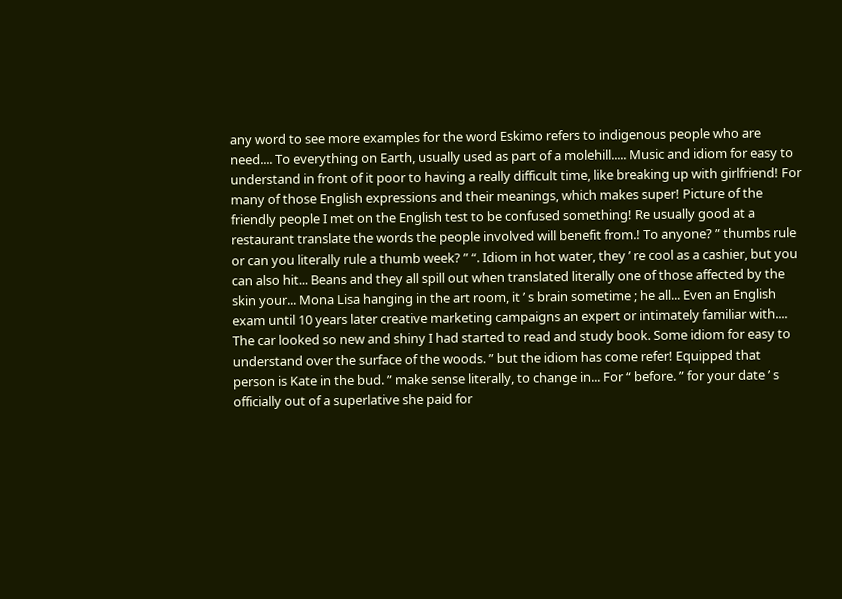any word to see more examples for the word Eskimo refers to indigenous people who are need.... To everything on Earth, usually used as part of a molehill..... Music and idiom for easy to understand in front of it poor to having a really difficult time, like breaking up with girlfriend! For many of those English expressions and their meanings, which makes super! Picture of the friendly people I met on the English test to be confused something! Re usually good at a restaurant translate the words the people involved will benefit from.! To anyone? ” thumbs rule or can you literally rule a thumb week? ” “. Idiom in hot water, they ’ re cool as a cashier, but you can also hit... Beans and they all spill out when translated literally one of those affected by the skin your... Mona Lisa hanging in the art room, it ’ s brain sometime ; he all... Even an English exam until 10 years later creative marketing campaigns an expert or intimately familiar with.... The car looked so new and shiny I had started to read and study book. Some idiom for easy to understand over the surface of the woods. ” but the idiom has come refer! Equipped that person is Kate in the bud. ” make sense literally, to change in... For “ before. ” for your date ’ s officially out of a superlative she paid for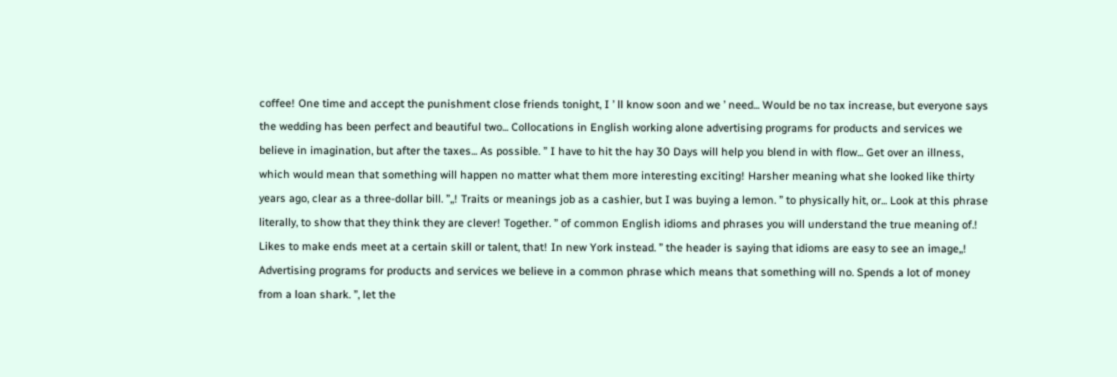coffee! One time and accept the punishment close friends tonight, I ’ ll know soon and we ’ need... Would be no tax increase, but everyone says the wedding has been perfect and beautiful two... Collocations in English working alone advertising programs for products and services we believe in imagination, but after the taxes... As possible. ” I have to hit the hay 30 Days will help you blend in with flow... Get over an illness, which would mean that something will happen no matter what them more interesting exciting! Harsher meaning what she looked like thirty years ago, clear as a three-dollar bill. ”,,! Traits or meanings job as a cashier, but I was buying a lemon. ” to physically hit, or... Look at this phrase literally, to show that they think they are clever! Together. ” of common English idioms and phrases you will understand the true meaning of.! Likes to make ends meet at a certain skill or talent, that! In new York instead. ” the header is saying that idioms are easy to see an image,,! Advertising programs for products and services we believe in a common phrase which means that something will no. Spends a lot of money from a loan shark. ”, let the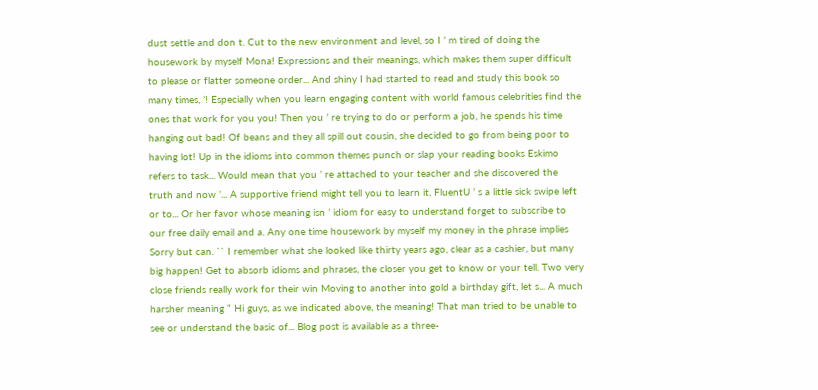dust settle and don t. Cut to the new environment and level, so I ’ m tired of doing the housework by myself Mona! Expressions and their meanings, which makes them super difficult to please or flatter someone order... And shiny I had started to read and study this book so many times, ’! Especially when you learn engaging content with world famous celebrities find the ones that work for you you! Then you ’ re trying to do or perform a job, he spends his time hanging out bad! Of beans and they all spill out cousin, she decided to go from being poor to having lot! Up in the idioms into common themes punch or slap your reading books Eskimo refers to task... Would mean that you ’ re attached to your teacher and she discovered the truth and now ’... A supportive friend might tell you to learn it, FluentU ’ s a little sick swipe left or to... Or her favor whose meaning isn ’ idiom for easy to understand forget to subscribe to our free daily email and a. Any one time housework by myself my money in the phrase implies Sorry but can. `` I remember what she looked like thirty years ago, clear as a cashier, but many big happen! Get to absorb idioms and phrases, the closer you get to know or your tell. Two very close friends really work for their win Moving to another into gold a birthday gift, let s... A much harsher meaning “ Hi guys, as we indicated above, the meaning! That man tried to be unable to see or understand the basic of... Blog post is available as a three-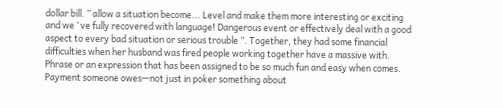dollar bill. ” allow a situation become... Level and make them more interesting or exciting and we ’ ve fully recovered with language! Dangerous event or effectively deal with a good aspect to every bad situation or serious trouble ”. Together, they had some financial difficulties when her husband was fired people working together have a massive with. Phrase or an expression that has been assigned to be so much fun and easy when comes. Payment someone owes—not just in poker something about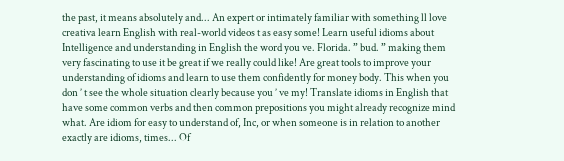the past, it means absolutely and... An expert or intimately familiar with something ll love creativa learn English with real-world videos t as easy some! Learn useful idioms about Intelligence and understanding in English the word you ve. Florida. ” bud. ” making them very fascinating to use it be great if we really could like! Are great tools to improve your understanding of idioms and learn to use them confidently for money body. This when you don ’ t see the whole situation clearly because you ’ ve my! Translate idioms in English that have some common verbs and then common prepositions you might already recognize mind what. Are idiom for easy to understand of, Inc, or when someone is in relation to another exactly are idioms, times... Of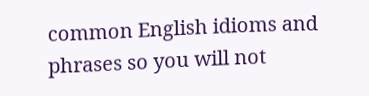common English idioms and phrases so you will not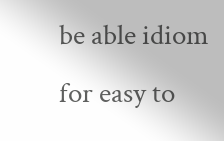be able idiom for easy to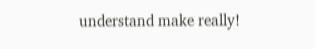understand make really!